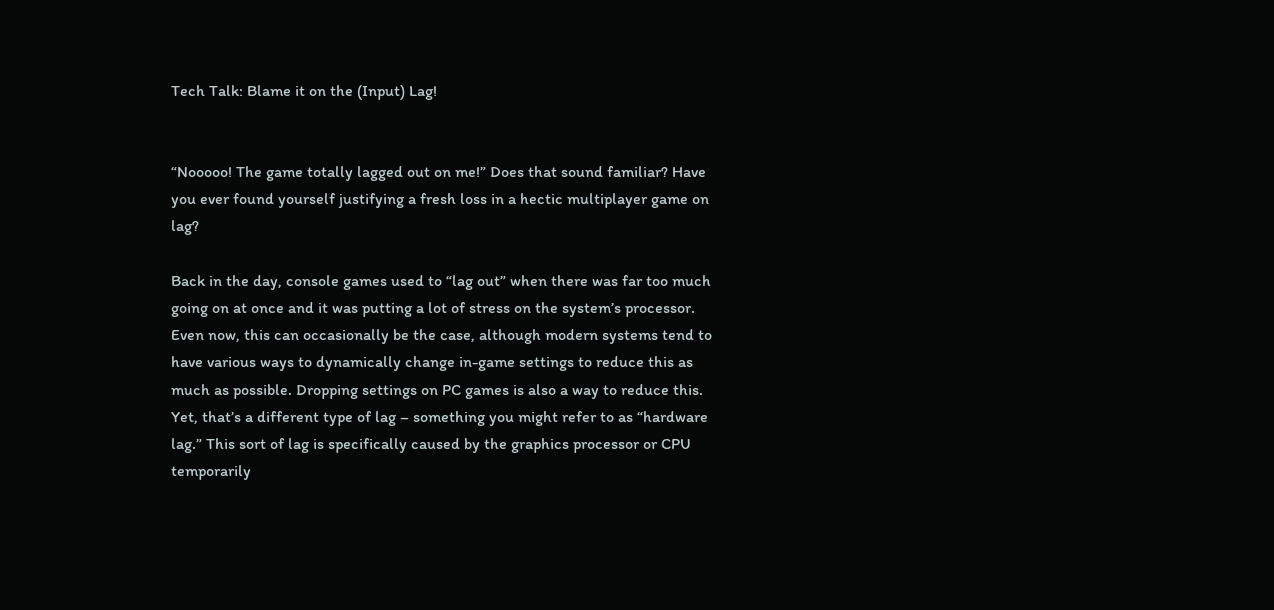Tech Talk: Blame it on the (Input) Lag!


“Nooooo! The game totally lagged out on me!” Does that sound familiar? Have you ever found yourself justifying a fresh loss in a hectic multiplayer game on lag?

Back in the day, console games used to “lag out” when there was far too much going on at once and it was putting a lot of stress on the system’s processor. Even now, this can occasionally be the case, although modern systems tend to have various ways to dynamically change in-game settings to reduce this as much as possible. Dropping settings on PC games is also a way to reduce this. Yet, that’s a different type of lag – something you might refer to as “hardware lag.” This sort of lag is specifically caused by the graphics processor or CPU temporarily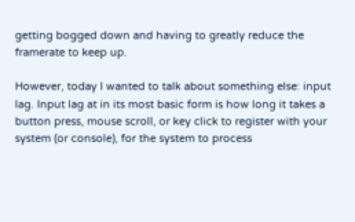getting bogged down and having to greatly reduce the framerate to keep up.

However, today I wanted to talk about something else: input lag. Input lag at in its most basic form is how long it takes a button press, mouse scroll, or key click to register with your system (or console), for the system to process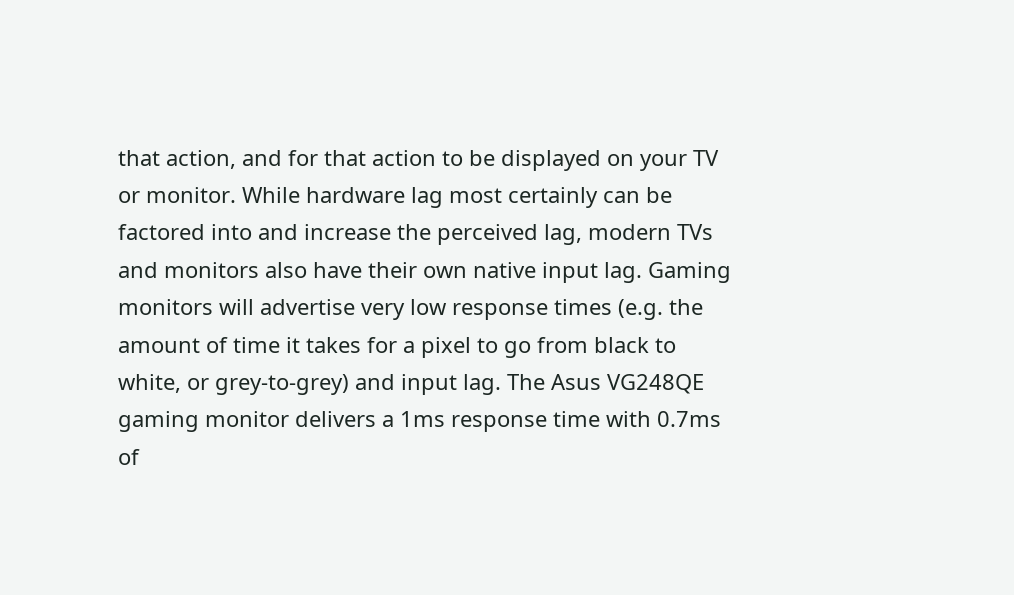that action, and for that action to be displayed on your TV or monitor. While hardware lag most certainly can be factored into and increase the perceived lag, modern TVs and monitors also have their own native input lag. Gaming monitors will advertise very low response times (e.g. the amount of time it takes for a pixel to go from black to white, or grey-to-grey) and input lag. The Asus VG248QE gaming monitor delivers a 1ms response time with 0.7ms of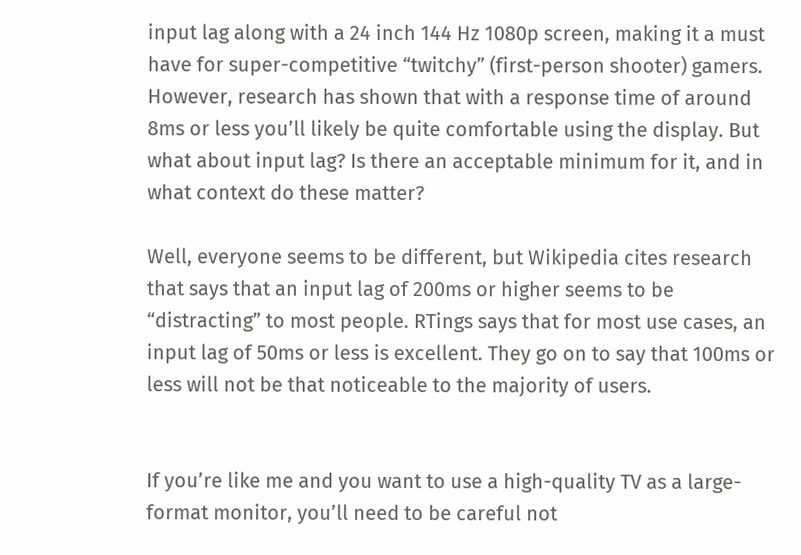input lag along with a 24 inch 144 Hz 1080p screen, making it a must have for super-competitive “twitchy” (first-person shooter) gamers. However, research has shown that with a response time of around 8ms or less you’ll likely be quite comfortable using the display. But what about input lag? Is there an acceptable minimum for it, and in what context do these matter?

Well, everyone seems to be different, but Wikipedia cites research that says that an input lag of 200ms or higher seems to be “distracting” to most people. RTings says that for most use cases, an input lag of 50ms or less is excellent. They go on to say that 100ms or less will not be that noticeable to the majority of users.


If you’re like me and you want to use a high-quality TV as a large-format monitor, you’ll need to be careful not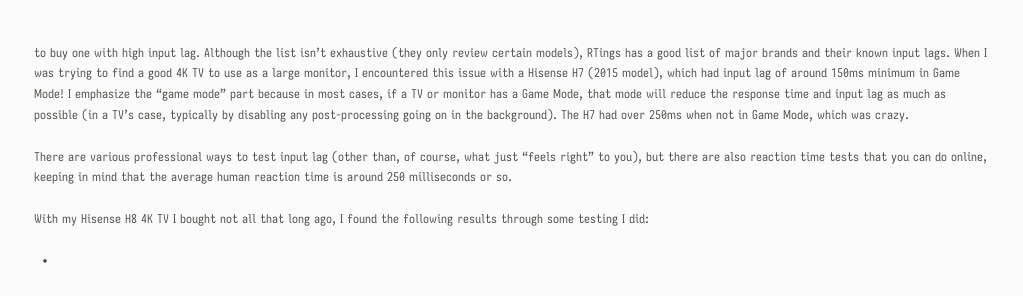to buy one with high input lag. Although the list isn’t exhaustive (they only review certain models), RTings has a good list of major brands and their known input lags. When I was trying to find a good 4K TV to use as a large monitor, I encountered this issue with a Hisense H7 (2015 model), which had input lag of around 150ms minimum in Game Mode! I emphasize the “game mode” part because in most cases, if a TV or monitor has a Game Mode, that mode will reduce the response time and input lag as much as possible (in a TV’s case, typically by disabling any post-processing going on in the background). The H7 had over 250ms when not in Game Mode, which was crazy.

There are various professional ways to test input lag (other than, of course, what just “feels right” to you), but there are also reaction time tests that you can do online, keeping in mind that the average human reaction time is around 250 milliseconds or so.

With my Hisense H8 4K TV I bought not all that long ago, I found the following results through some testing I did:

  •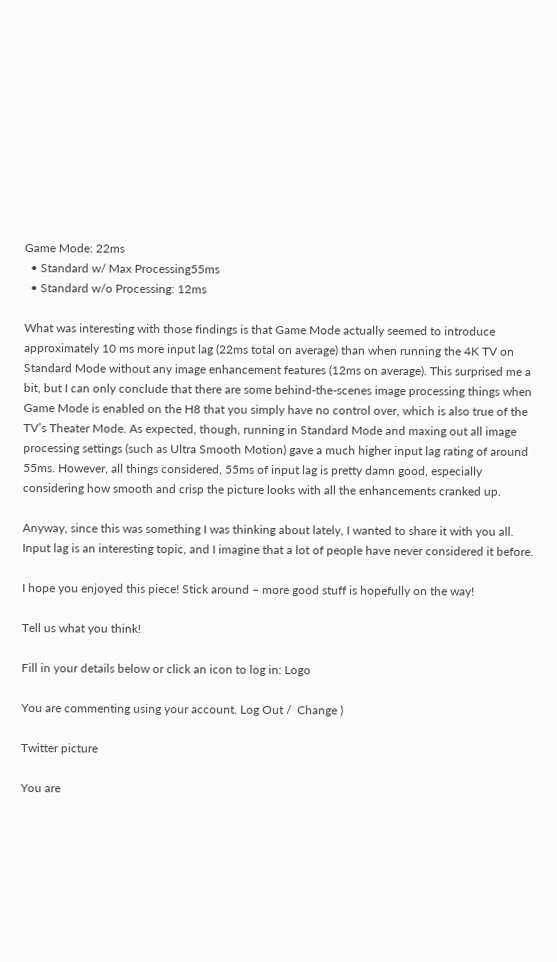Game Mode: 22ms
  • Standard w/ Max Processing55ms
  • Standard w/o Processing: 12ms

What was interesting with those findings is that Game Mode actually seemed to introduce approximately 10 ms more input lag (22ms total on average) than when running the 4K TV on Standard Mode without any image enhancement features (12ms on average). This surprised me a bit, but I can only conclude that there are some behind-the-scenes image processing things when Game Mode is enabled on the H8 that you simply have no control over, which is also true of the TV’s Theater Mode. As expected, though, running in Standard Mode and maxing out all image processing settings (such as Ultra Smooth Motion) gave a much higher input lag rating of around 55ms. However, all things considered, 55ms of input lag is pretty damn good, especially considering how smooth and crisp the picture looks with all the enhancements cranked up.

Anyway, since this was something I was thinking about lately, I wanted to share it with you all. Input lag is an interesting topic, and I imagine that a lot of people have never considered it before.

I hope you enjoyed this piece! Stick around – more good stuff is hopefully on the way!

Tell us what you think!

Fill in your details below or click an icon to log in: Logo

You are commenting using your account. Log Out /  Change )

Twitter picture

You are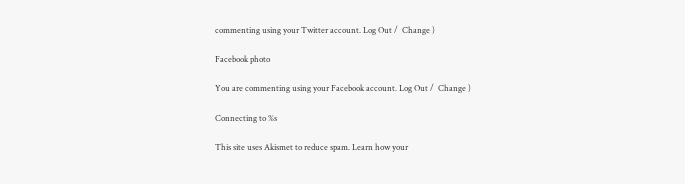commenting using your Twitter account. Log Out /  Change )

Facebook photo

You are commenting using your Facebook account. Log Out /  Change )

Connecting to %s

This site uses Akismet to reduce spam. Learn how your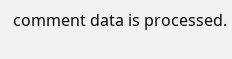comment data is processed.